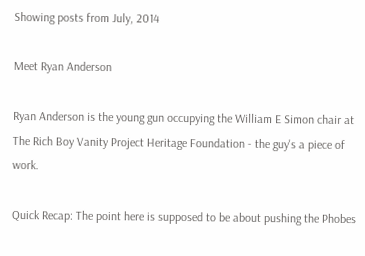Showing posts from July, 2014

Meet Ryan Anderson

Ryan Anderson is the young gun occupying the William E Simon chair at The Rich Boy Vanity Project Heritage Foundation - the guy's a piece of work.

Quick Recap: The point here is supposed to be about pushing the Phobes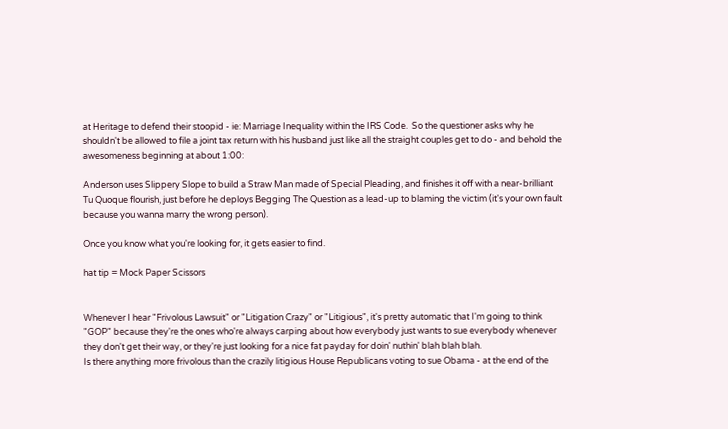at Heritage to defend their stoopid - ie: Marriage Inequality within the IRS Code.  So the questioner asks why he shouldn't be allowed to file a joint tax return with his husband just like all the straight couples get to do - and behold the awesomeness beginning at about 1:00:

Anderson uses Slippery Slope to build a Straw Man made of Special Pleading, and finishes it off with a near-brilliant Tu Quoque flourish, just before he deploys Begging The Question as a lead-up to blaming the victim (it's your own fault because you wanna marry the wrong person).

Once you know what you're looking for, it gets easier to find.

hat tip = Mock Paper Scissors


Whenever I hear "Frivolous Lawsuit" or "Litigation Crazy" or "Litigious", it's pretty automatic that I'm going to think "GOP" because they're the ones who're always carping about how everybody just wants to sue everybody whenever they don't get their way, or they're just looking for a nice fat payday for doin' nuthin' blah blah blah.
Is there anything more frivolous than the crazily litigious House Republicans voting to sue Obama - at the end of the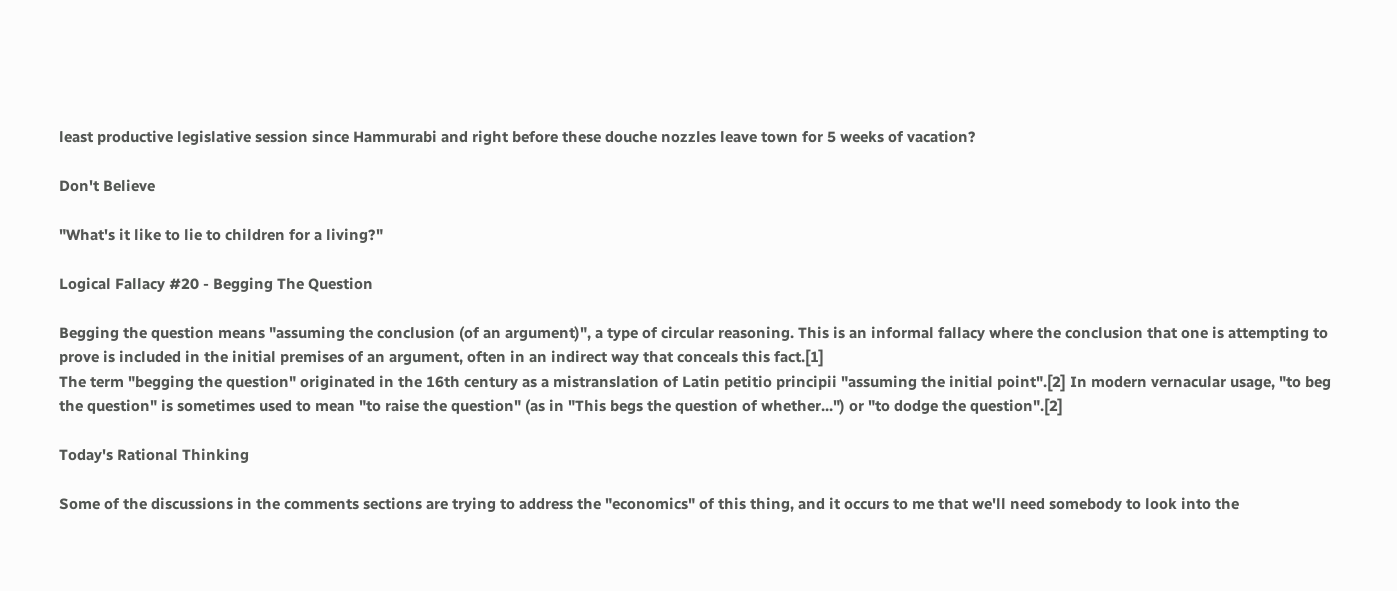least productive legislative session since Hammurabi and right before these douche nozzles leave town for 5 weeks of vacation?

Don't Believe

"What's it like to lie to children for a living?"

Logical Fallacy #20 - Begging The Question

Begging the question means "assuming the conclusion (of an argument)", a type of circular reasoning. This is an informal fallacy where the conclusion that one is attempting to prove is included in the initial premises of an argument, often in an indirect way that conceals this fact.[1]
The term "begging the question" originated in the 16th century as a mistranslation of Latin petitio principii "assuming the initial point".[2] In modern vernacular usage, "to beg the question" is sometimes used to mean "to raise the question" (as in "This begs the question of whether...") or "to dodge the question".[2]

Today's Rational Thinking

Some of the discussions in the comments sections are trying to address the "economics" of this thing, and it occurs to me that we'll need somebody to look into the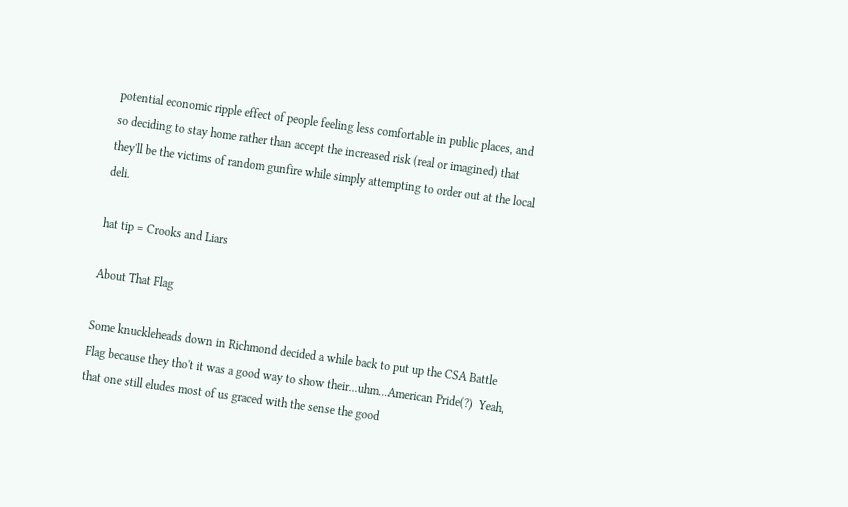potential economic ripple effect of people feeling less comfortable in public places, and so deciding to stay home rather than accept the increased risk (real or imagined) that they'll be the victims of random gunfire while simply attempting to order out at the local deli.

hat tip = Crooks and Liars

About That Flag

Some knuckleheads down in Richmond decided a while back to put up the CSA Battle Flag because they tho't it was a good way to show their...uhm...American Pride(?)  Yeah, that one still eludes most of us graced with the sense the good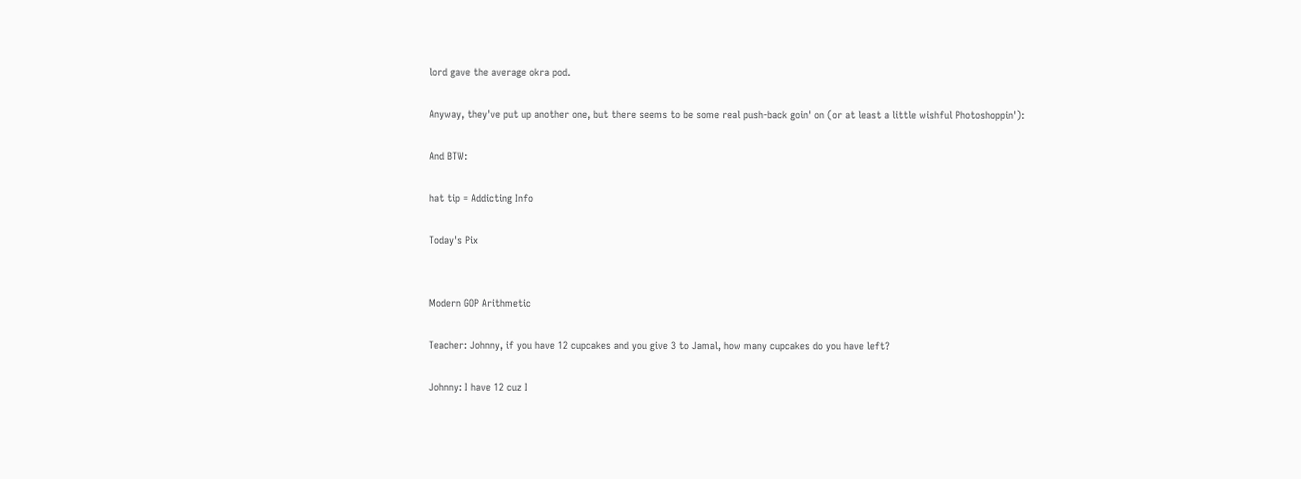lord gave the average okra pod.

Anyway, they've put up another one, but there seems to be some real push-back goin' on (or at least a little wishful Photoshoppin'):

And BTW:

hat tip = Addicting Info

Today's Pix


Modern GOP Arithmetic

Teacher: Johnny, if you have 12 cupcakes and you give 3 to Jamal, how many cupcakes do you have left?

Johnny: I have 12 cuz I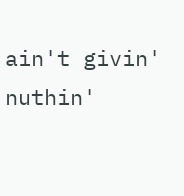ain't givin' nuthin'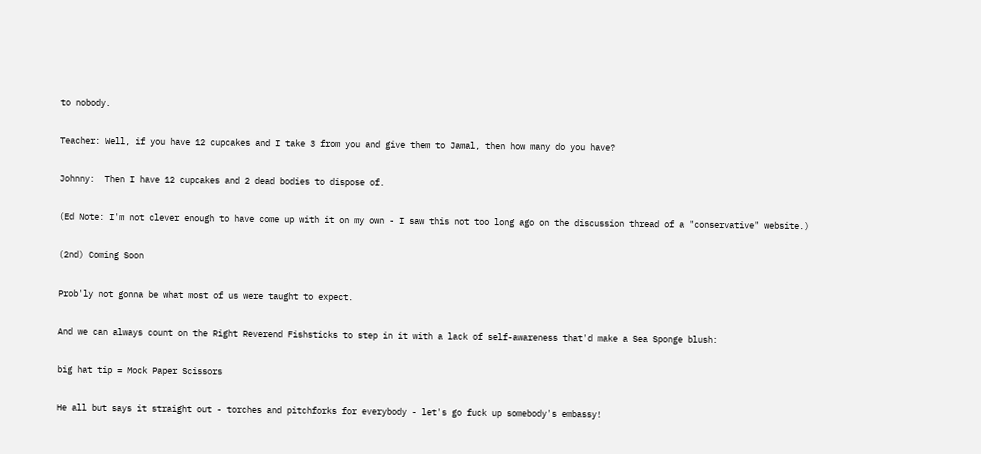to nobody.

Teacher: Well, if you have 12 cupcakes and I take 3 from you and give them to Jamal, then how many do you have?

Johnny:  Then I have 12 cupcakes and 2 dead bodies to dispose of.

(Ed Note: I'm not clever enough to have come up with it on my own - I saw this not too long ago on the discussion thread of a "conservative" website.)

(2nd) Coming Soon

Prob'ly not gonna be what most of us were taught to expect.

And we can always count on the Right Reverend Fishsticks to step in it with a lack of self-awareness that'd make a Sea Sponge blush:

big hat tip = Mock Paper Scissors

He all but says it straight out - torches and pitchforks for everybody - let's go fuck up somebody's embassy!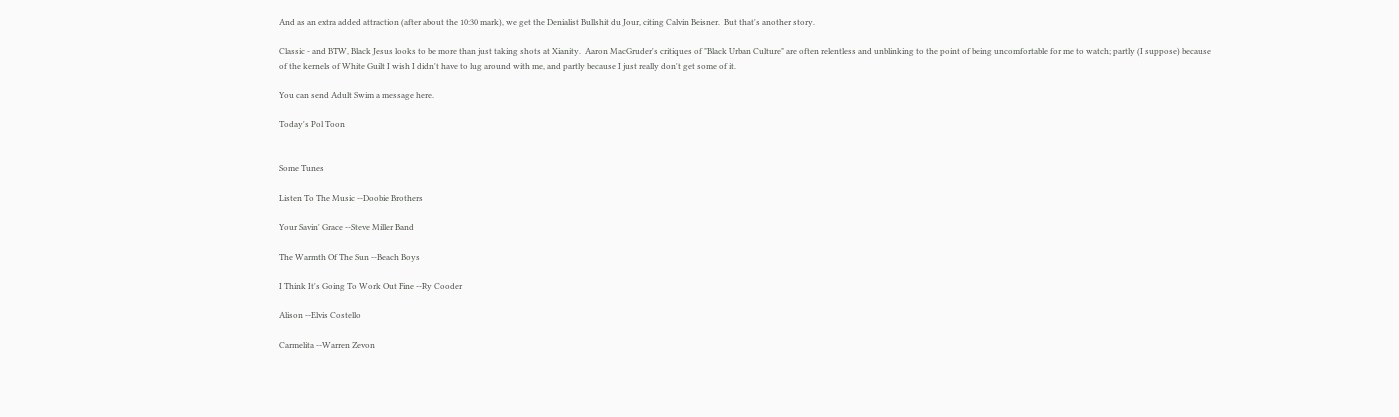And as an extra added attraction (after about the 10:30 mark), we get the Denialist Bullshit du Jour, citing Calvin Beisner.  But that's another story.

Classic - and BTW, Black Jesus looks to be more than just taking shots at Xianity.  Aaron MacGruder's critiques of "Black Urban Culture" are often relentless and unblinking to the point of being uncomfortable for me to watch; partly (I suppose) because of the kernels of White Guilt I wish I didn't have to lug around with me, and partly because I just really don't get some of it.

You can send Adult Swim a message here.

Today's Pol Toon


Some Tunes

Listen To The Music --Doobie Brothers

Your Savin' Grace --Steve Miller Band

The Warmth Of The Sun --Beach Boys

I Think It's Going To Work Out Fine --Ry Cooder

Alison --Elvis Costello

Carmelita --Warren Zevon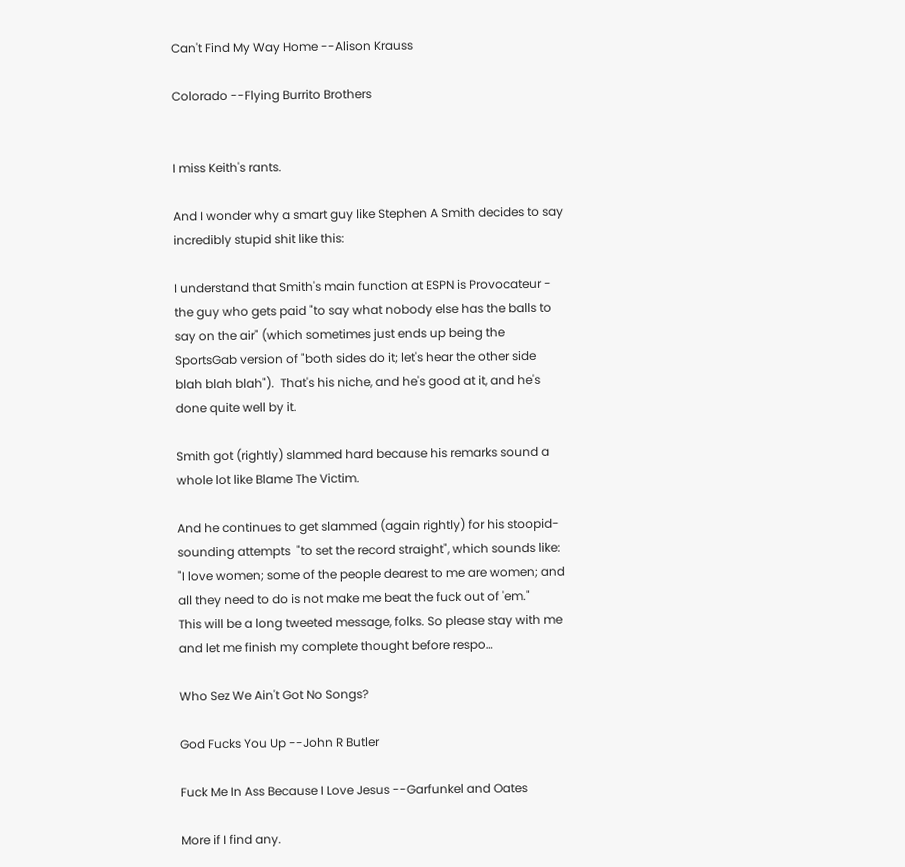Can't Find My Way Home --Alison Krauss

Colorado --Flying Burrito Brothers


I miss Keith's rants.

And I wonder why a smart guy like Stephen A Smith decides to say incredibly stupid shit like this:

I understand that Smith's main function at ESPN is Provocateur - the guy who gets paid "to say what nobody else has the balls to say on the air" (which sometimes just ends up being the SportsGab version of "both sides do it; let's hear the other side blah blah blah").  That's his niche, and he's good at it, and he's done quite well by it.

Smith got (rightly) slammed hard because his remarks sound a whole lot like Blame The Victim.

And he continues to get slammed (again rightly) for his stoopid-sounding attempts  "to set the record straight", which sounds like: "I love women; some of the people dearest to me are women; and all they need to do is not make me beat the fuck out of 'em."
This will be a long tweeted message, folks. So please stay with me and let me finish my complete thought before respo…

Who Sez We Ain't Got No Songs?

God Fucks You Up --John R Butler

Fuck Me In Ass Because I Love Jesus --Garfunkel and Oates

More if I find any.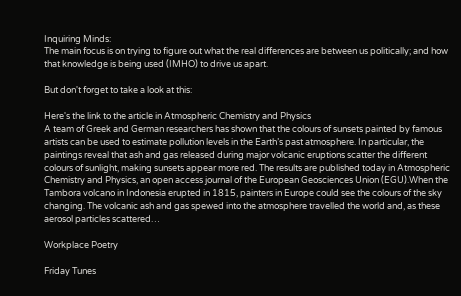Inquiring Minds:
The main focus is on trying to figure out what the real differences are between us politically; and how that knowledge is being used (IMHO) to drive us apart.

But don't forget to take a look at this:

Here's the link to the article in Atmospheric Chemistry and Physics
A team of Greek and German researchers has shown that the colours of sunsets painted by famous artists can be used to estimate pollution levels in the Earth’s past atmosphere. In particular, the paintings reveal that ash and gas released during major volcanic eruptions scatter the different colours of sunlight, making sunsets appear more red. The results are published today in Atmospheric Chemistry and Physics, an open access journal of the European Geosciences Union (EGU).When the Tambora volcano in Indonesia erupted in 1815, painters in Europe could see the colours of the sky changing. The volcanic ash and gas spewed into the atmosphere travelled the world and, as these aerosol particles scattered…

Workplace Poetry

Friday Tunes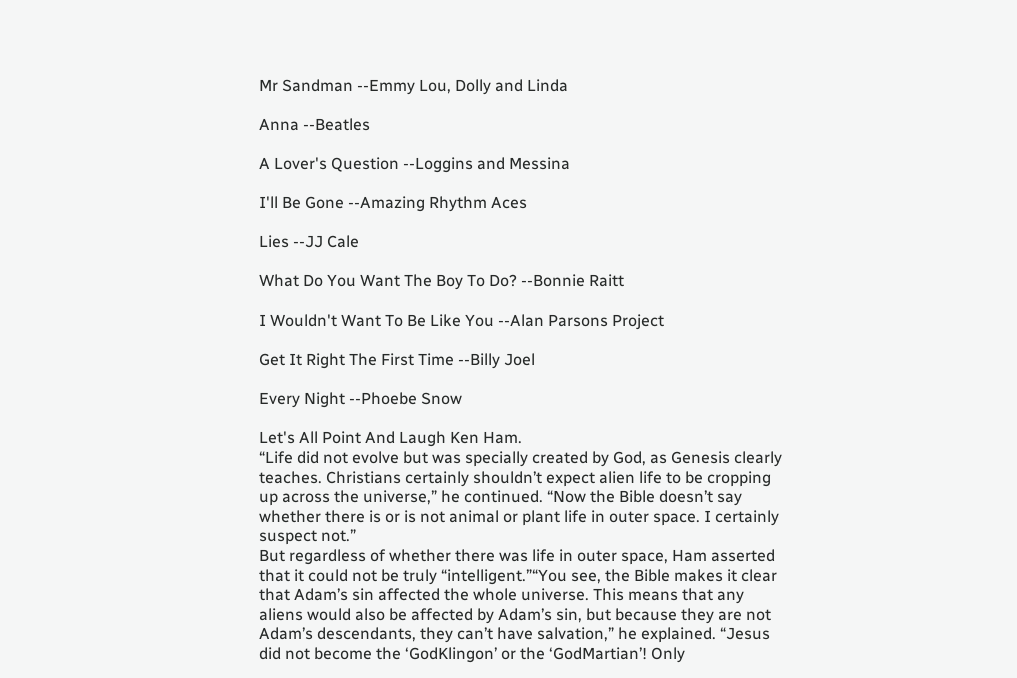Mr Sandman --Emmy Lou, Dolly and Linda

Anna --Beatles

A Lover's Question --Loggins and Messina

I'll Be Gone --Amazing Rhythm Aces

Lies --JJ Cale

What Do You Want The Boy To Do? --Bonnie Raitt

I Wouldn't Want To Be Like You --Alan Parsons Project

Get It Right The First Time --Billy Joel

Every Night --Phoebe Snow

Let's All Point And Laugh Ken Ham.
“Life did not evolve but was specially created by God, as Genesis clearly teaches. Christians certainly shouldn’t expect alien life to be cropping up across the universe,” he continued. “Now the Bible doesn’t say whether there is or is not animal or plant life in outer space. I certainly suspect not.”
But regardless of whether there was life in outer space, Ham asserted that it could not be truly “intelligent.”“You see, the Bible makes it clear that Adam’s sin affected the whole universe. This means that any aliens would also be affected by Adam’s sin, but because they are not Adam’s descendants, they can’t have salvation,” he explained. “Jesus did not become the ‘GodKlingon’ or the ‘GodMartian’! Only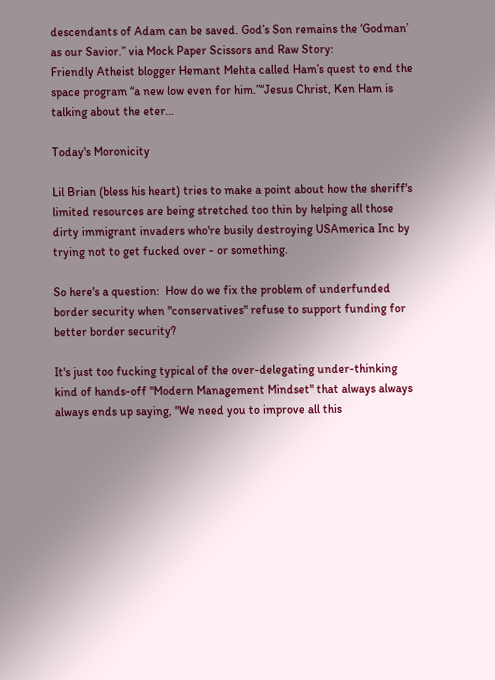descendants of Adam can be saved. God’s Son remains the ‘Godman’ as our Savior.” via Mock Paper Scissors and Raw Story:
Friendly Atheist blogger Hemant Mehta called Ham’s quest to end the space program “a new low even for him.”“Jesus Christ, Ken Ham is talking about the eter…

Today's Moronicity

Lil Brian (bless his heart) tries to make a point about how the sheriff's limited resources are being stretched too thin by helping all those dirty immigrant invaders who're busily destroying USAmerica Inc by trying not to get fucked over - or something.

So here's a question:  How do we fix the problem of underfunded border security when "conservatives" refuse to support funding for better border security?

It's just too fucking typical of the over-delegating under-thinking kind of hands-off "Modern Management Mindset" that always always always ends up saying, "We need you to improve all this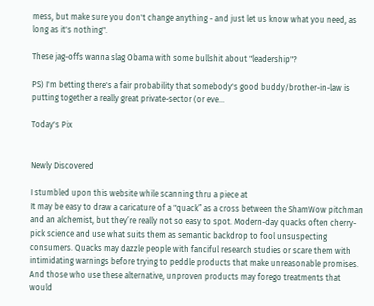mess, but make sure you don't change anything - and just let us know what you need, as long as it's nothing".

These jag-offs wanna slag Obama with some bullshit about "leadership"?

PS) I'm betting there's a fair probability that somebody's good buddy/brother-in-law is putting together a really great private-sector (or eve…

Today's Pix


Newly Discovered

I stumbled upon this website while scanning thru a piece at
It may be easy to draw a caricature of a "quack” as a cross between the ShamWow pitchman and an alchemist, but they’re really not so easy to spot. Modern-day quacks often cherry-pick science and use what suits them as semantic backdrop to fool unsuspecting consumers. Quacks may dazzle people with fanciful research studies or scare them with intimidating warnings before trying to peddle products that make unreasonable promises. And those who use these alternative, unproven products may forego treatments that would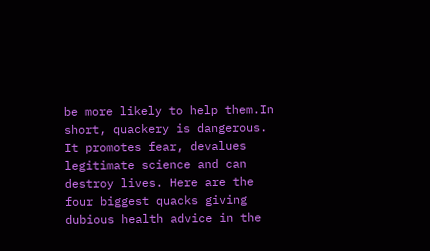be more likely to help them.In short, quackery is dangerous. It promotes fear, devalues legitimate science and can destroy lives. Here are the four biggest quacks giving dubious health advice in the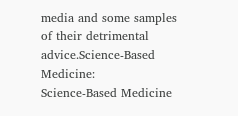media and some samples of their detrimental advice.Science-Based Medicine:
Science-Based Medicine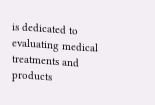is dedicated to evaluating medical treatments and products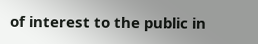of interest to the public in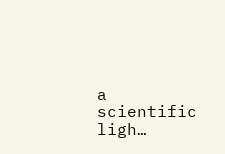a scientific ligh…